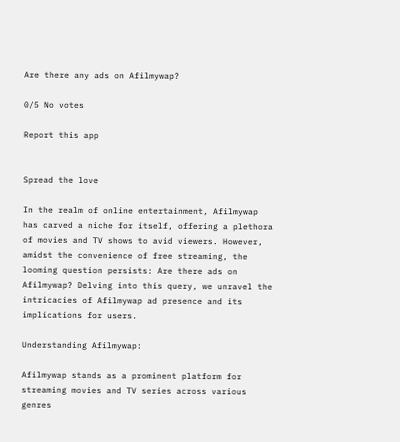Are there any ads on Afilmywap?

0/5 No votes

Report this app


Spread the love

In the realm of online entertainment, Afilmywap has carved a niche for itself, offering a plethora of movies and TV shows to avid viewers. However, amidst the convenience of free streaming, the looming question persists: Are there ads on Afilmywap? Delving into this query, we unravel the intricacies of Afilmywap ad presence and its implications for users.

Understanding Afilmywap:

Afilmywap stands as a prominent platform for streaming movies and TV series across various genres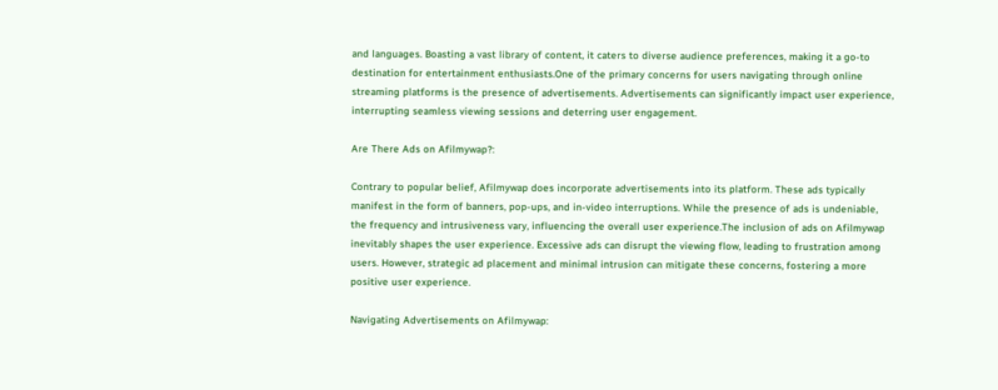and languages. Boasting a vast library of content, it caters to diverse audience preferences, making it a go-to destination for entertainment enthusiasts.One of the primary concerns for users navigating through online streaming platforms is the presence of advertisements. Advertisements can significantly impact user experience, interrupting seamless viewing sessions and deterring user engagement.

Are There Ads on Afilmywap?:

Contrary to popular belief, Afilmywap does incorporate advertisements into its platform. These ads typically manifest in the form of banners, pop-ups, and in-video interruptions. While the presence of ads is undeniable, the frequency and intrusiveness vary, influencing the overall user experience.The inclusion of ads on Afilmywap inevitably shapes the user experience. Excessive ads can disrupt the viewing flow, leading to frustration among users. However, strategic ad placement and minimal intrusion can mitigate these concerns, fostering a more positive user experience.

Navigating Advertisements on Afilmywap: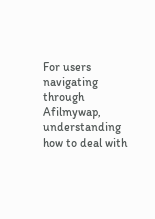For users navigating through Afilmywap, understanding how to deal with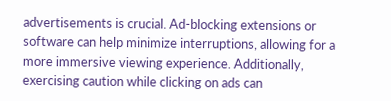advertisements is crucial. Ad-blocking extensions or software can help minimize interruptions, allowing for a more immersive viewing experience. Additionally, exercising caution while clicking on ads can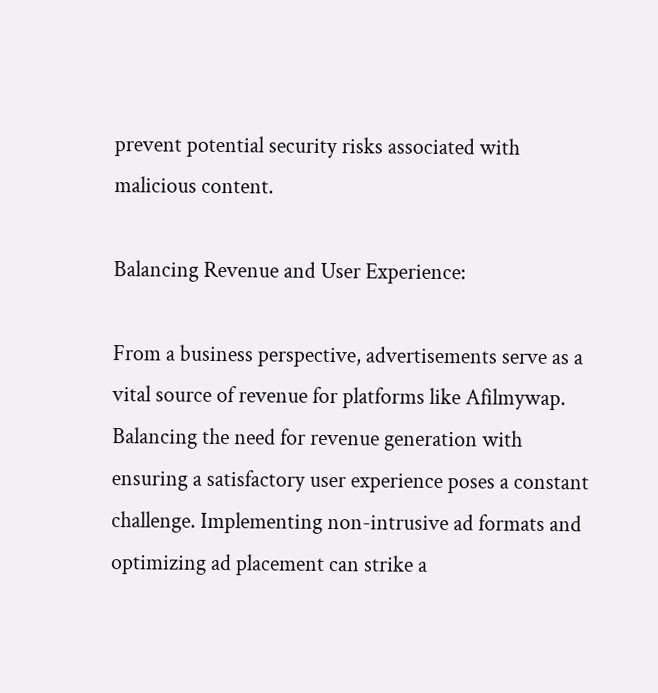prevent potential security risks associated with malicious content.

Balancing Revenue and User Experience:

From a business perspective, advertisements serve as a vital source of revenue for platforms like Afilmywap. Balancing the need for revenue generation with ensuring a satisfactory user experience poses a constant challenge. Implementing non-intrusive ad formats and optimizing ad placement can strike a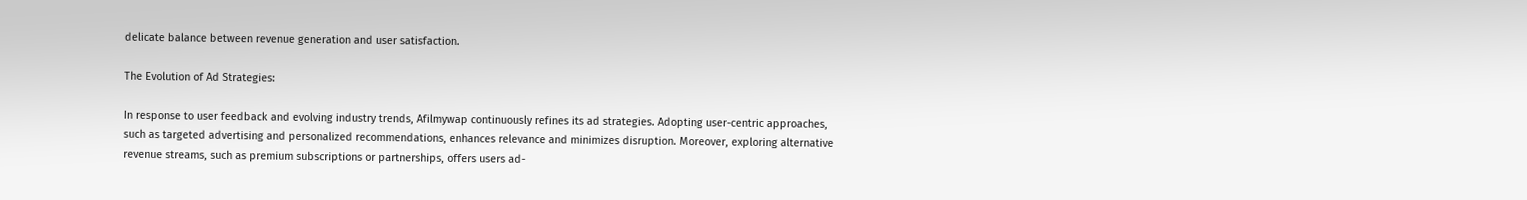delicate balance between revenue generation and user satisfaction.

The Evolution of Ad Strategies:

In response to user feedback and evolving industry trends, Afilmywap continuously refines its ad strategies. Adopting user-centric approaches, such as targeted advertising and personalized recommendations, enhances relevance and minimizes disruption. Moreover, exploring alternative revenue streams, such as premium subscriptions or partnerships, offers users ad-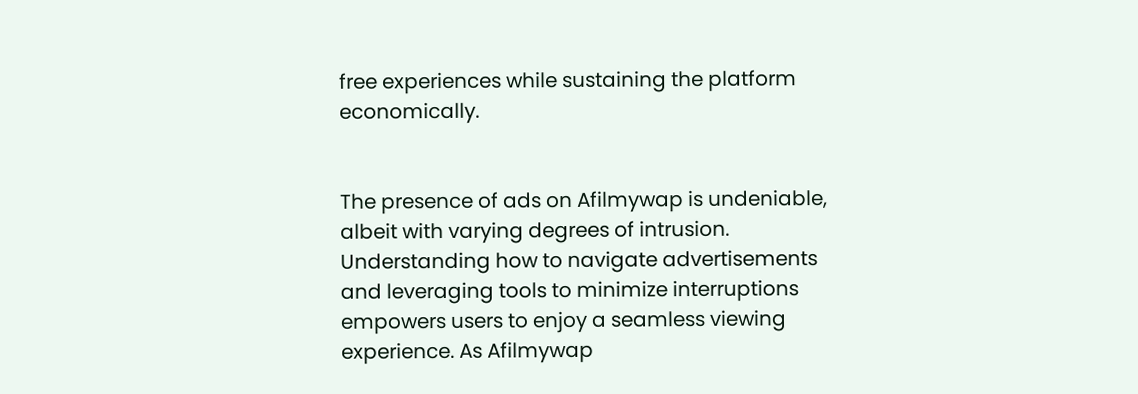free experiences while sustaining the platform economically.


The presence of ads on Afilmywap is undeniable, albeit with varying degrees of intrusion. Understanding how to navigate advertisements and leveraging tools to minimize interruptions empowers users to enjoy a seamless viewing experience. As Afilmywap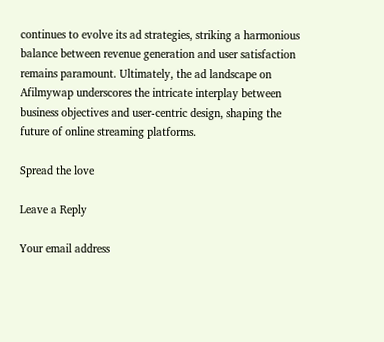continues to evolve its ad strategies, striking a harmonious balance between revenue generation and user satisfaction remains paramount. Ultimately, the ad landscape on Afilmywap underscores the intricate interplay between business objectives and user-centric design, shaping the future of online streaming platforms.

Spread the love

Leave a Reply

Your email address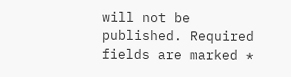will not be published. Required fields are marked *